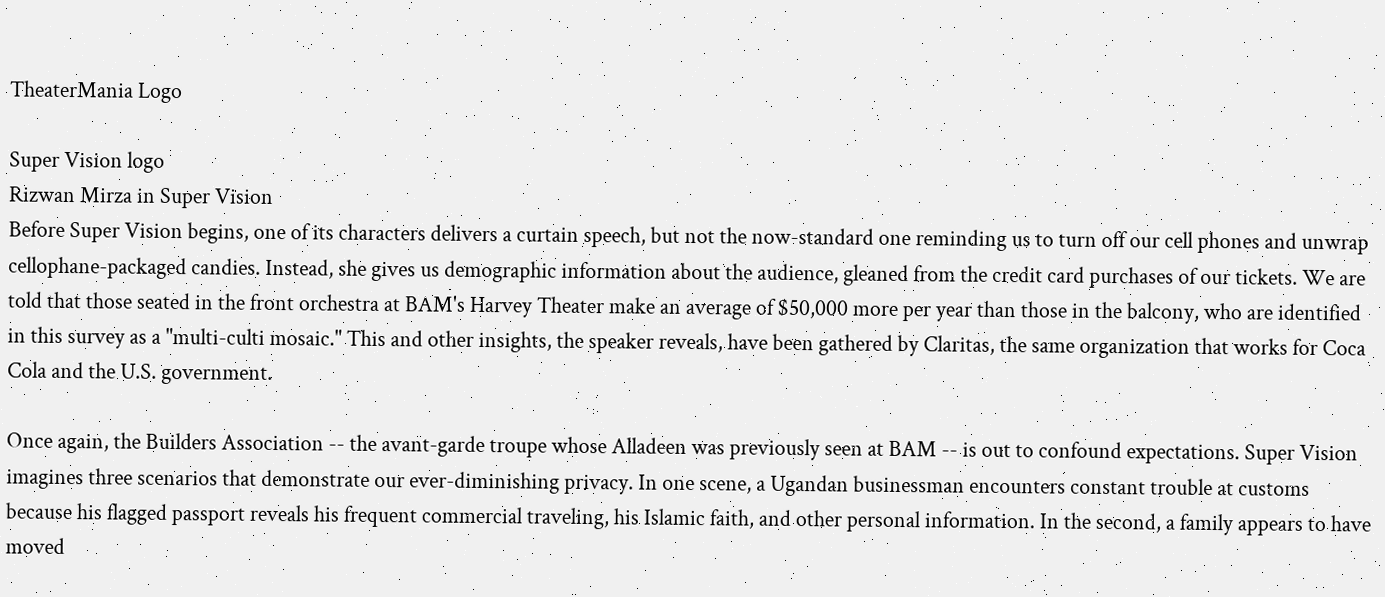TheaterMania Logo

Super Vision logo
Rizwan Mirza in Super Vision
Before Super Vision begins, one of its characters delivers a curtain speech, but not the now-standard one reminding us to turn off our cell phones and unwrap cellophane-packaged candies. Instead, she gives us demographic information about the audience, gleaned from the credit card purchases of our tickets. We are told that those seated in the front orchestra at BAM's Harvey Theater make an average of $50,000 more per year than those in the balcony, who are identified in this survey as a "multi-culti mosaic." This and other insights, the speaker reveals, have been gathered by Claritas, the same organization that works for Coca Cola and the U.S. government.

Once again, the Builders Association -- the avant-garde troupe whose Alladeen was previously seen at BAM -- is out to confound expectations. Super Vision imagines three scenarios that demonstrate our ever-diminishing privacy. In one scene, a Ugandan businessman encounters constant trouble at customs because his flagged passport reveals his frequent commercial traveling, his Islamic faith, and other personal information. In the second, a family appears to have moved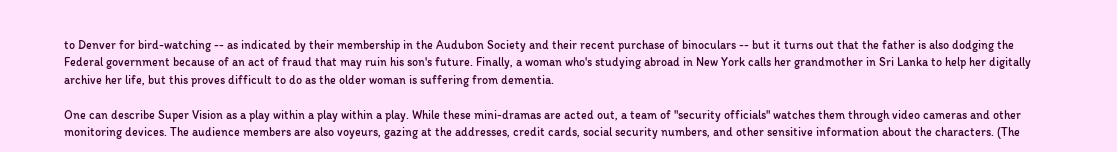to Denver for bird-watching -- as indicated by their membership in the Audubon Society and their recent purchase of binoculars -- but it turns out that the father is also dodging the Federal government because of an act of fraud that may ruin his son's future. Finally, a woman who's studying abroad in New York calls her grandmother in Sri Lanka to help her digitally archive her life, but this proves difficult to do as the older woman is suffering from dementia.

One can describe Super Vision as a play within a play within a play. While these mini-dramas are acted out, a team of "security officials" watches them through video cameras and other monitoring devices. The audience members are also voyeurs, gazing at the addresses, credit cards, social security numbers, and other sensitive information about the characters. (The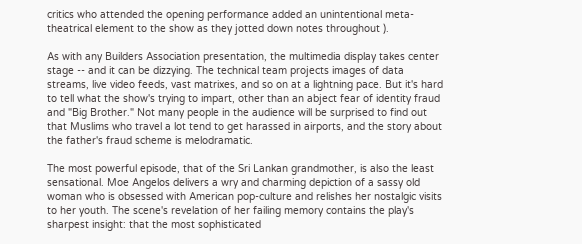critics who attended the opening performance added an unintentional meta-theatrical element to the show as they jotted down notes throughout ).

As with any Builders Association presentation, the multimedia display takes center stage -- and it can be dizzying. The technical team projects images of data streams, live video feeds, vast matrixes, and so on at a lightning pace. But it's hard to tell what the show's trying to impart, other than an abject fear of identity fraud and "Big Brother." Not many people in the audience will be surprised to find out that Muslims who travel a lot tend to get harassed in airports, and the story about the father's fraud scheme is melodramatic.

The most powerful episode, that of the Sri Lankan grandmother, is also the least sensational. Moe Angelos delivers a wry and charming depiction of a sassy old woman who is obsessed with American pop-culture and relishes her nostalgic visits to her youth. The scene's revelation of her failing memory contains the play's sharpest insight: that the most sophisticated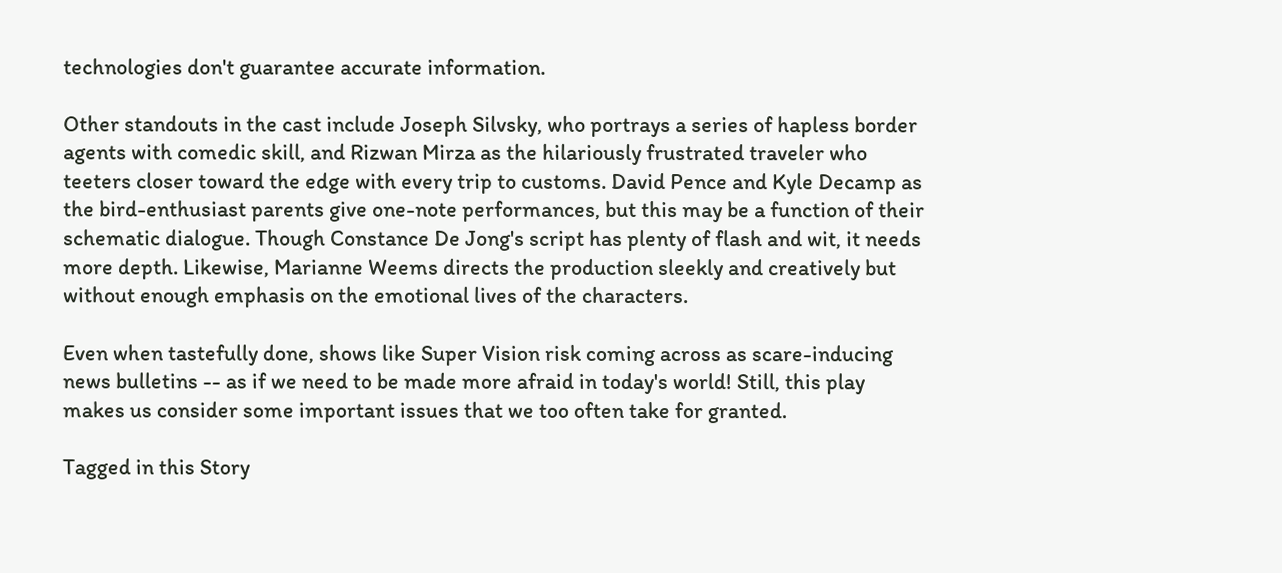technologies don't guarantee accurate information.

Other standouts in the cast include Joseph Silvsky, who portrays a series of hapless border agents with comedic skill, and Rizwan Mirza as the hilariously frustrated traveler who teeters closer toward the edge with every trip to customs. David Pence and Kyle Decamp as the bird-enthusiast parents give one-note performances, but this may be a function of their schematic dialogue. Though Constance De Jong's script has plenty of flash and wit, it needs more depth. Likewise, Marianne Weems directs the production sleekly and creatively but without enough emphasis on the emotional lives of the characters.

Even when tastefully done, shows like Super Vision risk coming across as scare-inducing news bulletins -- as if we need to be made more afraid in today's world! Still, this play makes us consider some important issues that we too often take for granted.

Tagged in this Story